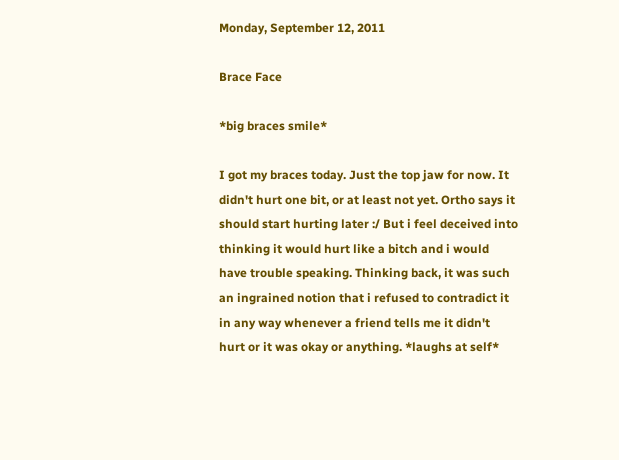Monday, September 12, 2011

Brace Face

*big braces smile*

I got my braces today. Just the top jaw for now. It didn't hurt one bit, or at least not yet. Ortho says it should start hurting later :/ But i feel deceived into thinking it would hurt like a bitch and i would have trouble speaking. Thinking back, it was such an ingrained notion that i refused to contradict it in any way whenever a friend tells me it didn't hurt or it was okay or anything. *laughs at self*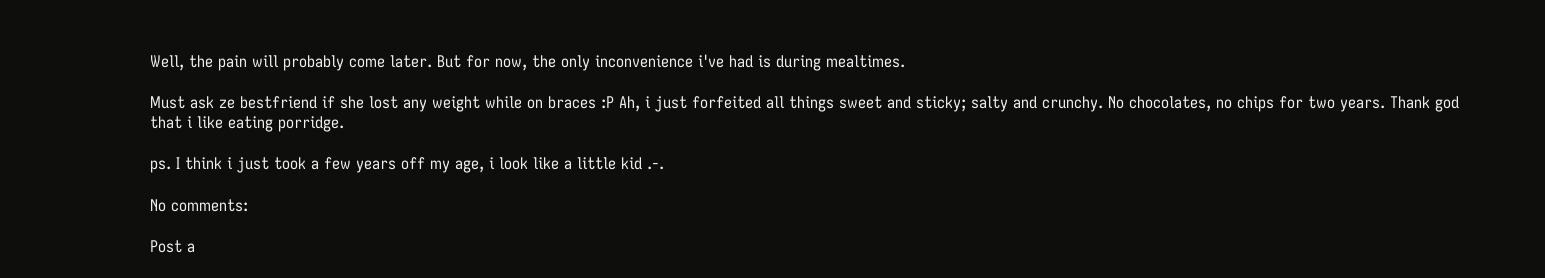Well, the pain will probably come later. But for now, the only inconvenience i've had is during mealtimes.

Must ask ze bestfriend if she lost any weight while on braces :P Ah, i just forfeited all things sweet and sticky; salty and crunchy. No chocolates, no chips for two years. Thank god that i like eating porridge.

ps. I think i just took a few years off my age, i look like a little kid .-.

No comments:

Post a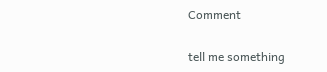Comment

tell me something